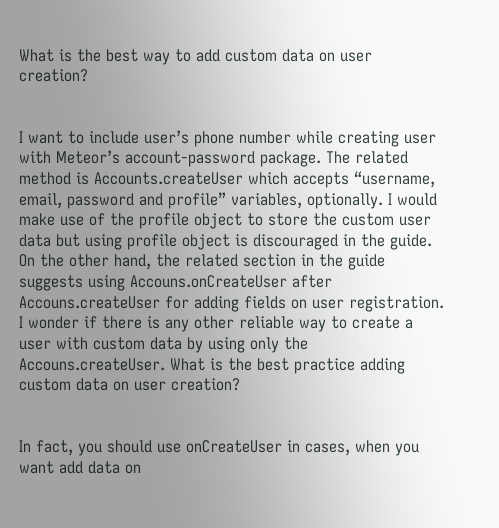What is the best way to add custom data on user creation?


I want to include user’s phone number while creating user with Meteor’s account-password package. The related method is Accounts.createUser which accepts “username, email, password and profile” variables, optionally. I would make use of the profile object to store the custom user data but using profile object is discouraged in the guide. On the other hand, the related section in the guide suggests using Accouns.onCreateUser after Accouns.createUser for adding fields on user registration. I wonder if there is any other reliable way to create a user with custom data by using only the Accouns.createUser. What is the best practice adding custom data on user creation?


In fact, you should use onCreateUser in cases, when you want add data on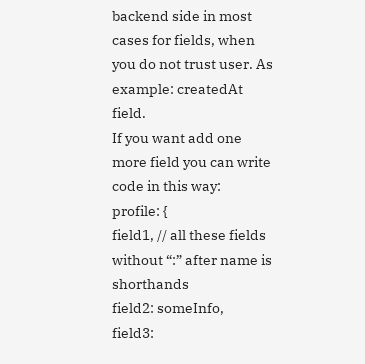backend side in most cases for fields, when you do not trust user. As example: createdAt field.
If you want add one more field you can write code in this way:
profile: {
field1, // all these fields without “:” after name is shorthands
field2: someInfo,
field3: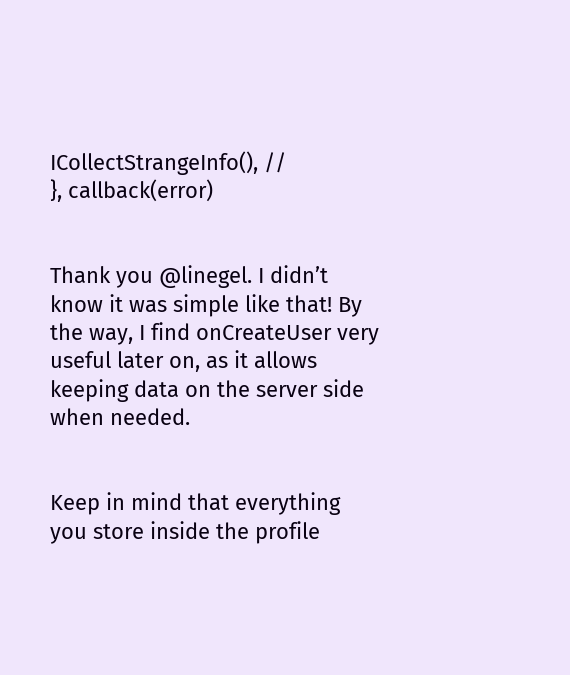ICollectStrangeInfo(), //
}, callback(error)


Thank you @linegel. I didn’t know it was simple like that! By the way, I find onCreateUser very useful later on, as it allows keeping data on the server side when needed.


Keep in mind that everything you store inside the profile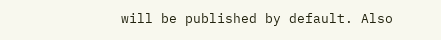will be published by default. Also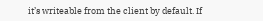it’s writeable from the client by default. If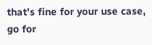that’s fine for your use case, go for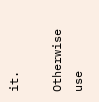it.

Otherwise use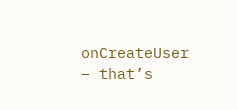onCreateUser – that’s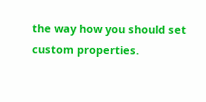the way how you should set custom properties.